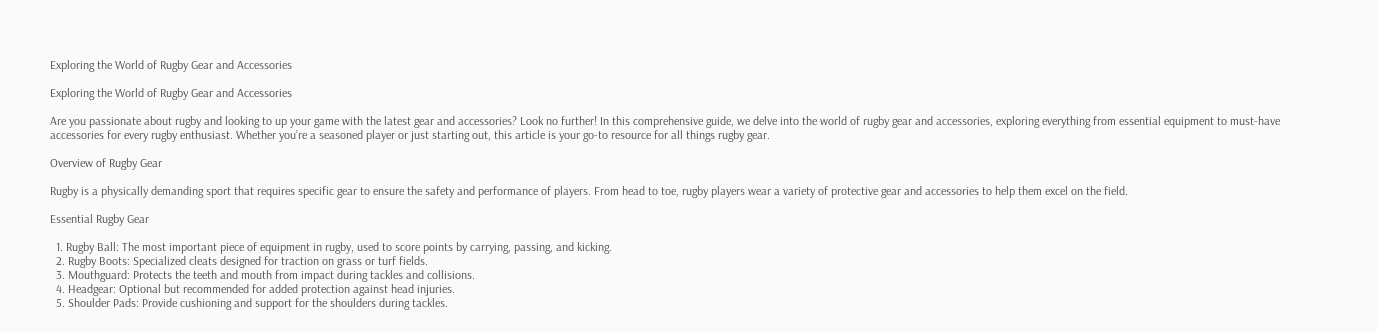Exploring the World of Rugby Gear and Accessories

Exploring the World of Rugby Gear and Accessories

Are you passionate about rugby and looking to up your game with the latest gear and accessories? Look no further! In this comprehensive guide, we delve into the world of rugby gear and accessories, exploring everything from essential equipment to must-have accessories for every rugby enthusiast. Whether you’re a seasoned player or just starting out, this article is your go-to resource for all things rugby gear.

Overview of Rugby Gear

Rugby is a physically demanding sport that requires specific gear to ensure the safety and performance of players. From head to toe, rugby players wear a variety of protective gear and accessories to help them excel on the field.

Essential Rugby Gear

  1. Rugby Ball: The most important piece of equipment in rugby, used to score points by carrying, passing, and kicking.
  2. Rugby Boots: Specialized cleats designed for traction on grass or turf fields.
  3. Mouthguard: Protects the teeth and mouth from impact during tackles and collisions.
  4. Headgear: Optional but recommended for added protection against head injuries.
  5. Shoulder Pads: Provide cushioning and support for the shoulders during tackles.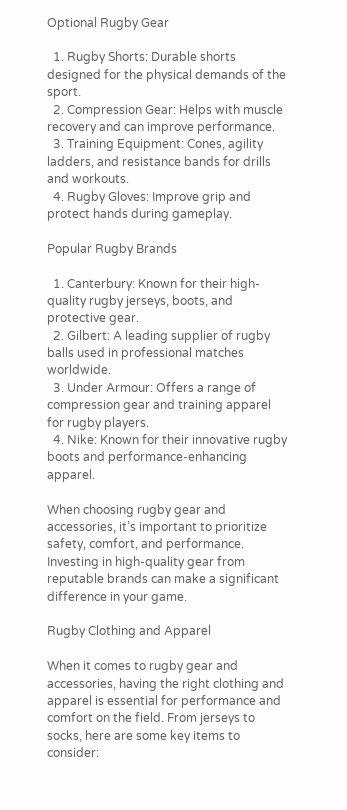Optional Rugby Gear

  1. Rugby Shorts: Durable shorts designed for the physical demands of the sport.
  2. Compression Gear: Helps with muscle recovery and can improve performance.
  3. Training Equipment: Cones, agility ladders, and resistance bands for drills and workouts.
  4. Rugby Gloves: Improve grip and protect hands during gameplay.

Popular Rugby Brands

  1. Canterbury: Known for their high-quality rugby jerseys, boots, and protective gear.
  2. Gilbert: A leading supplier of rugby balls used in professional matches worldwide.
  3. Under Armour: Offers a range of compression gear and training apparel for rugby players.
  4. Nike: Known for their innovative rugby boots and performance-enhancing apparel.

When choosing rugby gear and accessories, it’s important to prioritize safety, comfort, and performance. Investing in high-quality gear from reputable brands can make a significant difference in your game.

Rugby Clothing and Apparel

When it comes to rugby gear and accessories, having the right clothing and apparel is essential for performance and comfort on the field. From jerseys to socks, here are some key items to consider: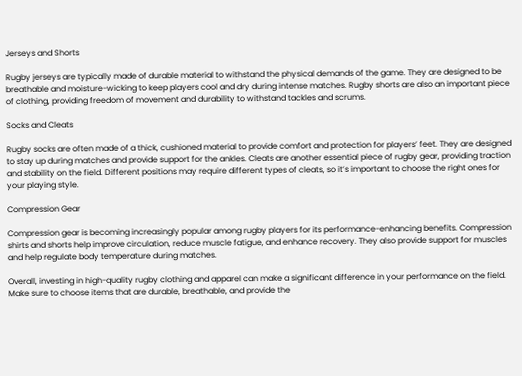Jerseys and Shorts

Rugby jerseys are typically made of durable material to withstand the physical demands of the game. They are designed to be breathable and moisture-wicking to keep players cool and dry during intense matches. Rugby shorts are also an important piece of clothing, providing freedom of movement and durability to withstand tackles and scrums.

Socks and Cleats

Rugby socks are often made of a thick, cushioned material to provide comfort and protection for players’ feet. They are designed to stay up during matches and provide support for the ankles. Cleats are another essential piece of rugby gear, providing traction and stability on the field. Different positions may require different types of cleats, so it’s important to choose the right ones for your playing style.

Compression Gear

Compression gear is becoming increasingly popular among rugby players for its performance-enhancing benefits. Compression shirts and shorts help improve circulation, reduce muscle fatigue, and enhance recovery. They also provide support for muscles and help regulate body temperature during matches.

Overall, investing in high-quality rugby clothing and apparel can make a significant difference in your performance on the field. Make sure to choose items that are durable, breathable, and provide the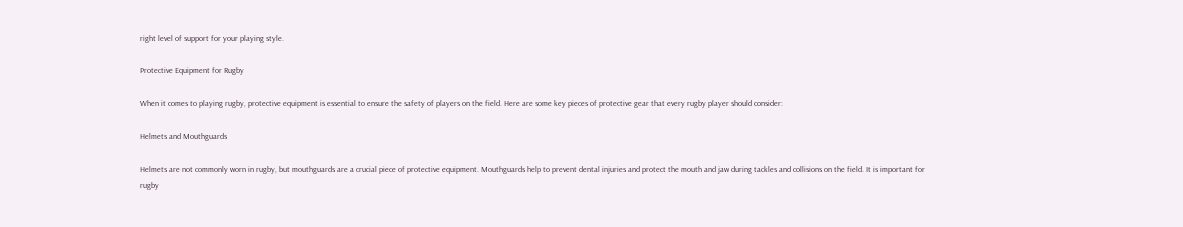right level of support for your playing style.

Protective Equipment for Rugby

When it comes to playing rugby, protective equipment is essential to ensure the safety of players on the field. Here are some key pieces of protective gear that every rugby player should consider:

Helmets and Mouthguards

Helmets are not commonly worn in rugby, but mouthguards are a crucial piece of protective equipment. Mouthguards help to prevent dental injuries and protect the mouth and jaw during tackles and collisions on the field. It is important for rugby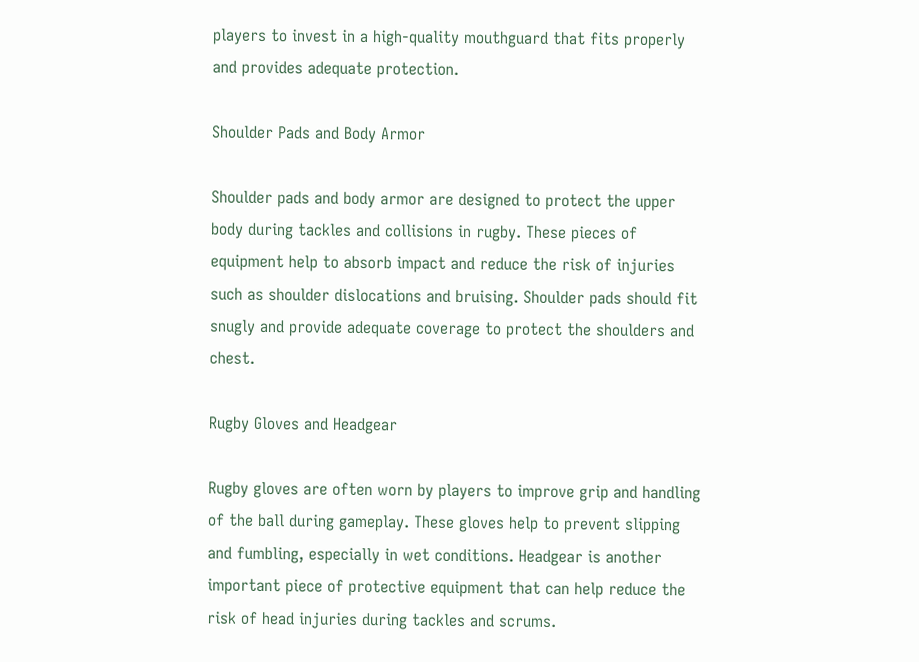players to invest in a high-quality mouthguard that fits properly and provides adequate protection.

Shoulder Pads and Body Armor

Shoulder pads and body armor are designed to protect the upper body during tackles and collisions in rugby. These pieces of equipment help to absorb impact and reduce the risk of injuries such as shoulder dislocations and bruising. Shoulder pads should fit snugly and provide adequate coverage to protect the shoulders and chest.

Rugby Gloves and Headgear

Rugby gloves are often worn by players to improve grip and handling of the ball during gameplay. These gloves help to prevent slipping and fumbling, especially in wet conditions. Headgear is another important piece of protective equipment that can help reduce the risk of head injuries during tackles and scrums.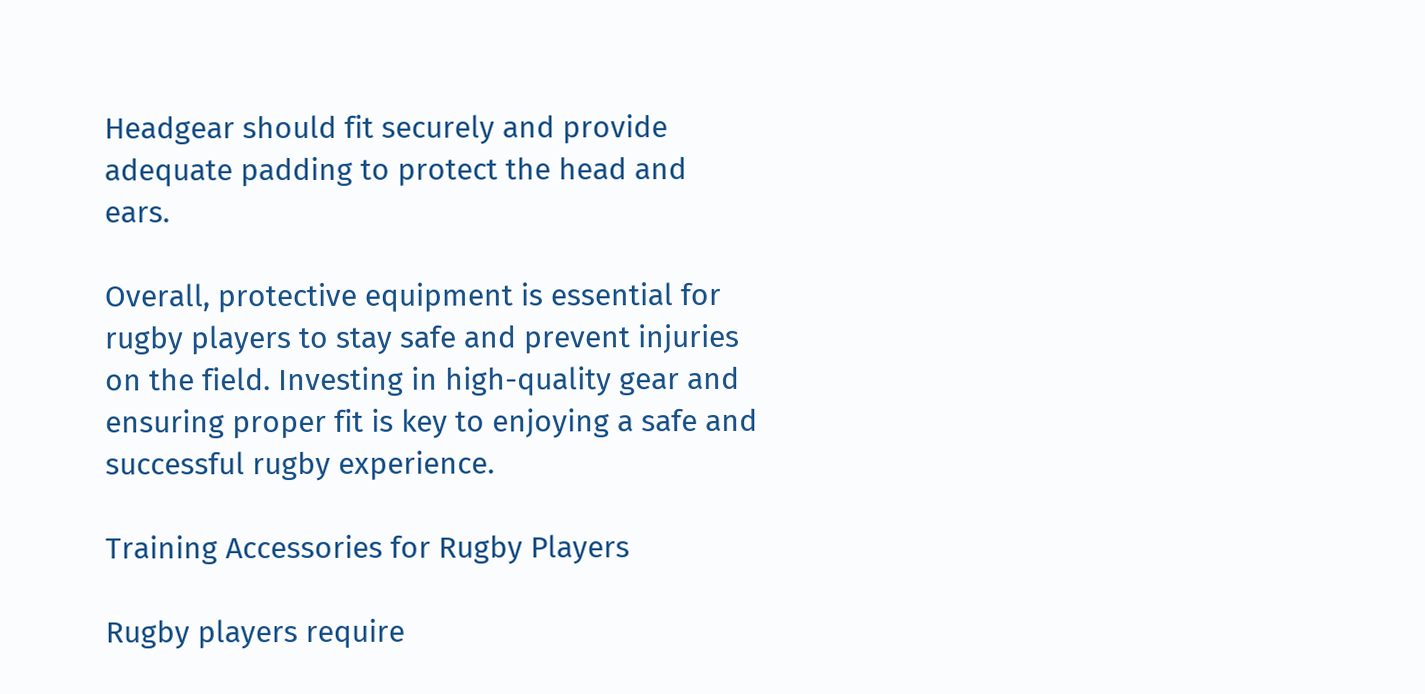Headgear should fit securely and provide adequate padding to protect the head and ears.

Overall, protective equipment is essential for rugby players to stay safe and prevent injuries on the field. Investing in high-quality gear and ensuring proper fit is key to enjoying a safe and successful rugby experience.

Training Accessories for Rugby Players

Rugby players require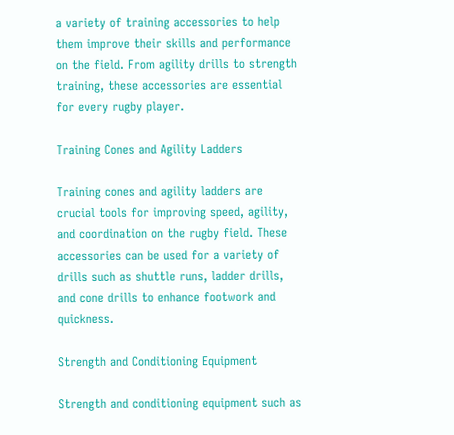a variety of training accessories to help them improve their skills and performance on the field. From agility drills to strength training, these accessories are essential for every rugby player.

Training Cones and Agility Ladders

Training cones and agility ladders are crucial tools for improving speed, agility, and coordination on the rugby field. These accessories can be used for a variety of drills such as shuttle runs, ladder drills, and cone drills to enhance footwork and quickness.

Strength and Conditioning Equipment

Strength and conditioning equipment such as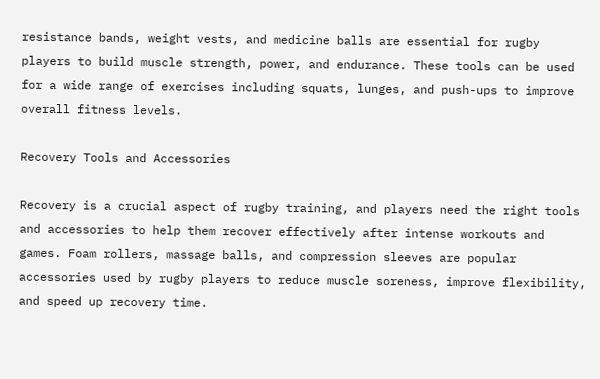resistance bands, weight vests, and medicine balls are essential for rugby players to build muscle strength, power, and endurance. These tools can be used for a wide range of exercises including squats, lunges, and push-ups to improve overall fitness levels.

Recovery Tools and Accessories

Recovery is a crucial aspect of rugby training, and players need the right tools and accessories to help them recover effectively after intense workouts and games. Foam rollers, massage balls, and compression sleeves are popular accessories used by rugby players to reduce muscle soreness, improve flexibility, and speed up recovery time.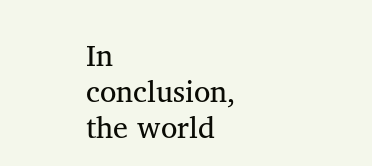In conclusion, the world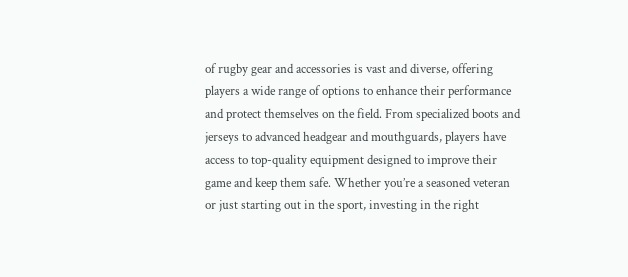of rugby gear and accessories is vast and diverse, offering players a wide range of options to enhance their performance and protect themselves on the field. From specialized boots and jerseys to advanced headgear and mouthguards, players have access to top-quality equipment designed to improve their game and keep them safe. Whether you’re a seasoned veteran or just starting out in the sport, investing in the right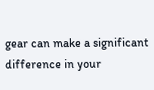gear can make a significant difference in your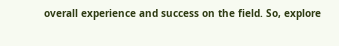overall experience and success on the field. So, explore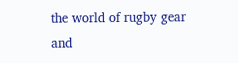the world of rugby gear and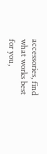accessories, find what works best for you,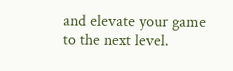and elevate your game to the next level.